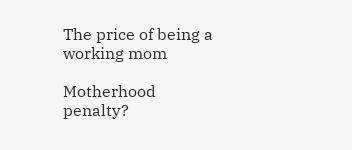The price of being a working mom

Motherhood penalty?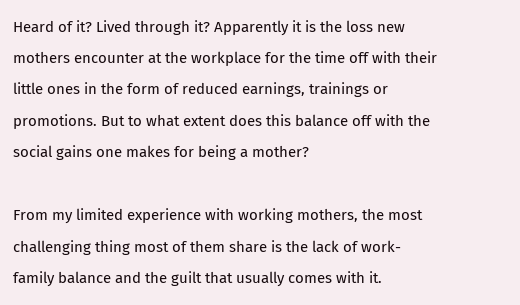Heard of it? Lived through it? Apparently it is the loss new mothers encounter at the workplace for the time off with their little ones in the form of reduced earnings, trainings or promotions. But to what extent does this balance off with the social gains one makes for being a mother?

From my limited experience with working mothers, the most challenging thing most of them share is the lack of work-family balance and the guilt that usually comes with it.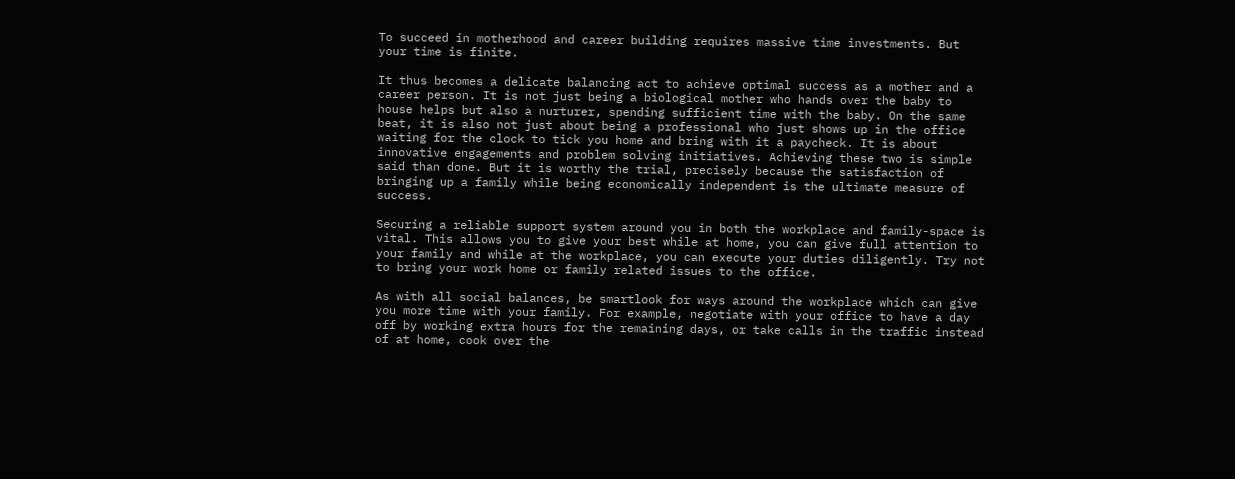To succeed in motherhood and career building requires massive time investments. But your time is finite.

It thus becomes a delicate balancing act to achieve optimal success as a mother and a career person. It is not just being a biological mother who hands over the baby to house helps but also a nurturer, spending sufficient time with the baby. On the same beat, it is also not just about being a professional who just shows up in the office waiting for the clock to tick you home and bring with it a paycheck. It is about innovative engagements and problem solving initiatives. Achieving these two is simple said than done. But it is worthy the trial, precisely because the satisfaction of bringing up a family while being economically independent is the ultimate measure of success.

Securing a reliable support system around you in both the workplace and family-space is vital. This allows you to give your best while at home, you can give full attention to your family and while at the workplace, you can execute your duties diligently. Try not to bring your work home or family related issues to the office.

As with all social balances, be smartlook for ways around the workplace which can give you more time with your family. For example, negotiate with your office to have a day off by working extra hours for the remaining days, or take calls in the traffic instead of at home, cook over the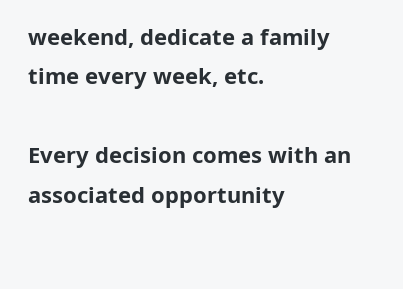weekend, dedicate a family time every week, etc.

Every decision comes with an associated opportunity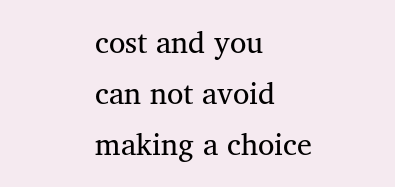cost and you can not avoid making a choice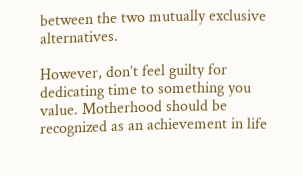between the two mutually exclusive alternatives.

However, don’t feel guilty for dedicating time to something you value. Motherhood should be recognized as an achievement in life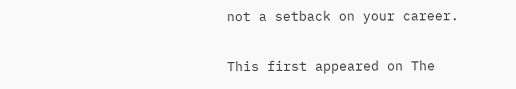not a setback on your career.

This first appeared on The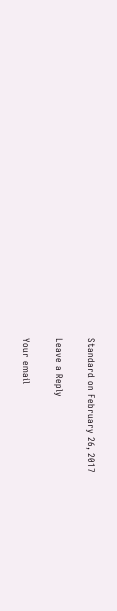Standard on February 26, 2017

Leave a Reply

Your email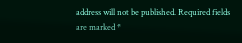address will not be published. Required fields are marked *